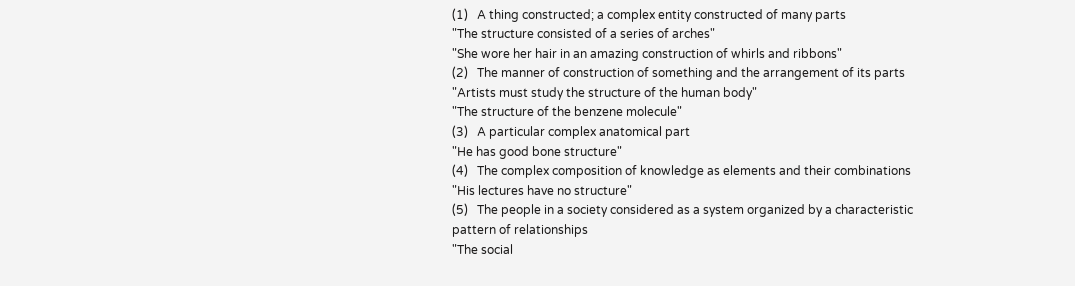(1)   A thing constructed; a complex entity constructed of many parts
"The structure consisted of a series of arches"
"She wore her hair in an amazing construction of whirls and ribbons"
(2)   The manner of construction of something and the arrangement of its parts
"Artists must study the structure of the human body"
"The structure of the benzene molecule"
(3)   A particular complex anatomical part
"He has good bone structure"
(4)   The complex composition of knowledge as elements and their combinations
"His lectures have no structure"
(5)   The people in a society considered as a system organized by a characteristic pattern of relationships
"The social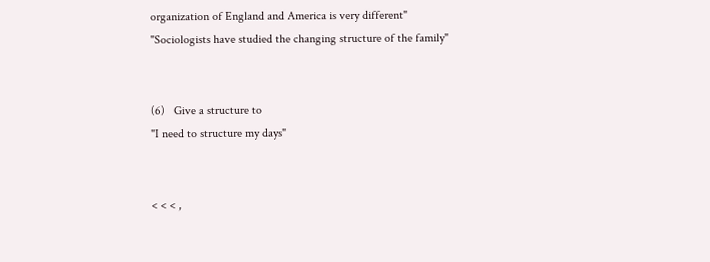organization of England and America is very different"
"Sociologists have studied the changing structure of the family"


(6)   Give a structure to
"I need to structure my days"


< < < ,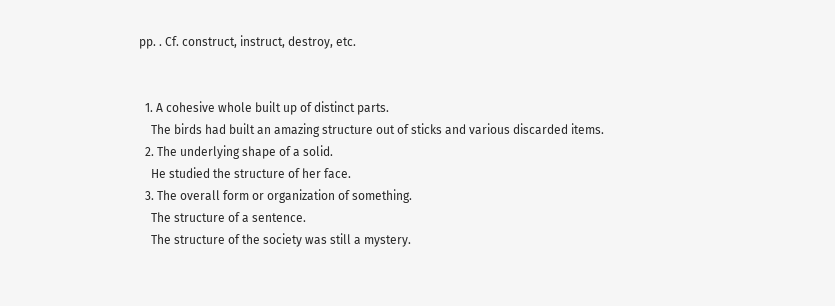pp. . Cf. construct, instruct, destroy, etc.


  1. A cohesive whole built up of distinct parts.
    The birds had built an amazing structure out of sticks and various discarded items.
  2. The underlying shape of a solid.
    He studied the structure of her face.
  3. The overall form or organization of something.
    The structure of a sentence.
    The structure of the society was still a mystery.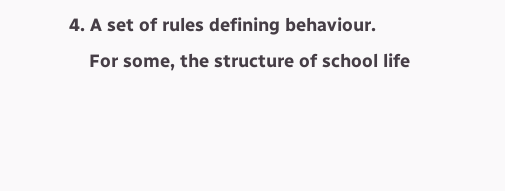4. A set of rules defining behaviour.
    For some, the structure of school life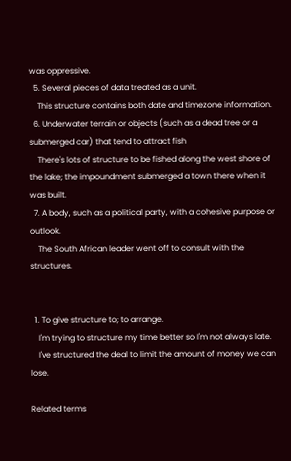was oppressive.
  5. Several pieces of data treated as a unit.
    This structure contains both date and timezone information.
  6. Underwater terrain or objects (such as a dead tree or a submerged car) that tend to attract fish
    There's lots of structure to be fished along the west shore of the lake; the impoundment submerged a town there when it was built.
  7. A body, such as a political party, with a cohesive purpose or outlook.
    The South African leader went off to consult with the structures.


  1. To give structure to; to arrange.
    I'm trying to structure my time better so I'm not always late.
    I've structured the deal to limit the amount of money we can lose.

Related terms